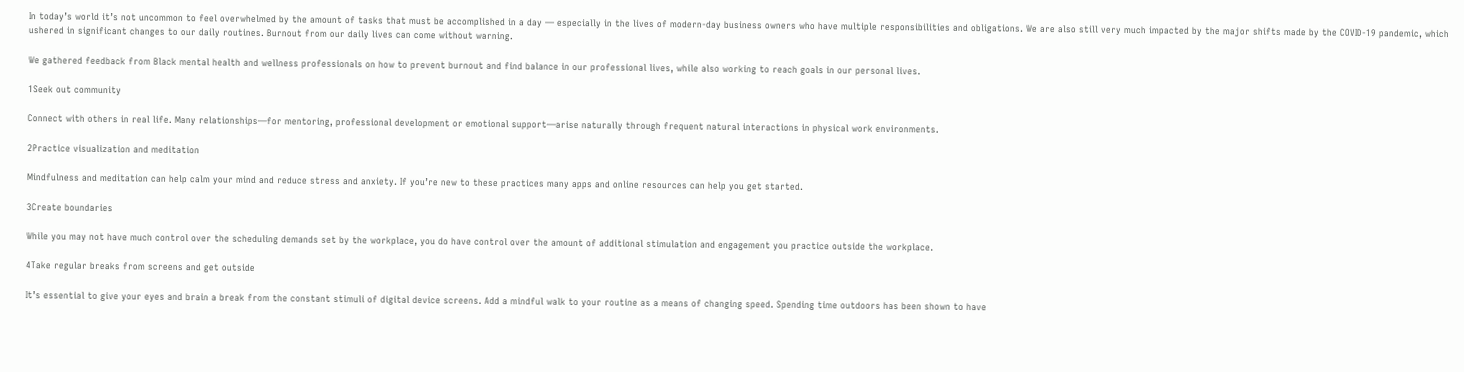In today’s world it’s not uncommon to feel overwhelmed by the amount of tasks that must be accomplished in a day — especially in the lives of modern-day business owners who have multiple responsibilities and obligations. We are also still very much impacted by the major shifts made by the COVID-19 pandemic, which ushered in significant changes to our daily routines. Burnout from our daily lives can come without warning.

We gathered feedback from Black mental health and wellness professionals on how to prevent burnout and find balance in our professional lives, while also working to reach goals in our personal lives.

1Seek out community

Connect with others in real life. Many relationships—for mentoring, professional development or emotional support—arise naturally through frequent natural interactions in physical work environments.

2Practice visualization and meditation

Mindfulness and meditation can help calm your mind and reduce stress and anxiety. If you’re new to these practices many apps and online resources can help you get started.

3Create boundaries

While you may not have much control over the scheduling demands set by the workplace, you do have control over the amount of additional stimulation and engagement you practice outside the workplace.

4Take regular breaks from screens and get outside

It’s essential to give your eyes and brain a break from the constant stimuli of digital device screens. Add a mindful walk to your routine as a means of changing speed. Spending time outdoors has been shown to have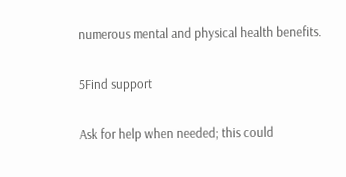numerous mental and physical health benefits.

5Find support

Ask for help when needed; this could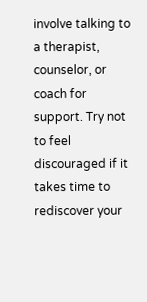involve talking to a therapist, counselor, or coach for support. Try not to feel discouraged if it takes time to rediscover your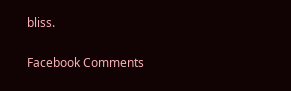bliss.

Facebook Comments